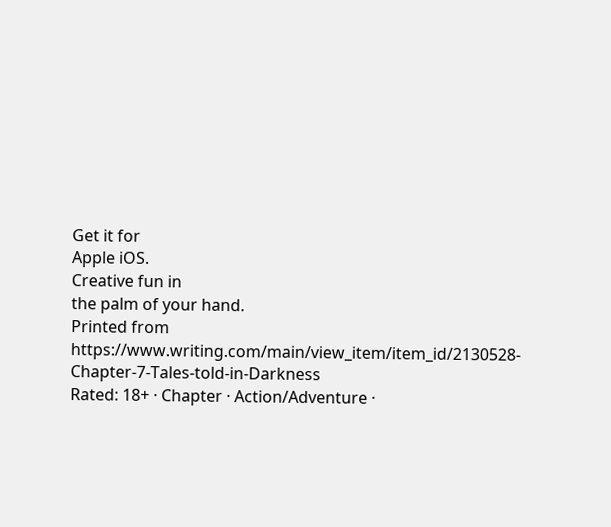Get it for
Apple iOS.
Creative fun in
the palm of your hand.
Printed from https://www.writing.com/main/view_item/item_id/2130528-Chapter-7-Tales-told-in-Darkness
Rated: 18+ · Chapter · Action/Adventure ·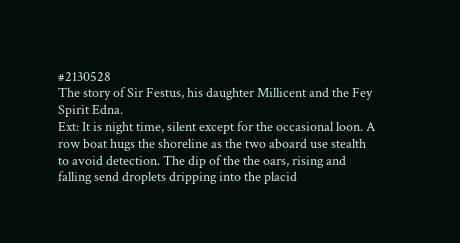#2130528
The story of Sir Festus, his daughter Millicent and the Fey Spirit Edna.
Ext: It is night time, silent except for the occasional loon. A row boat hugs the shoreline as the two aboard use stealth to avoid detection. The dip of the the oars, rising and falling send droplets dripping into the placid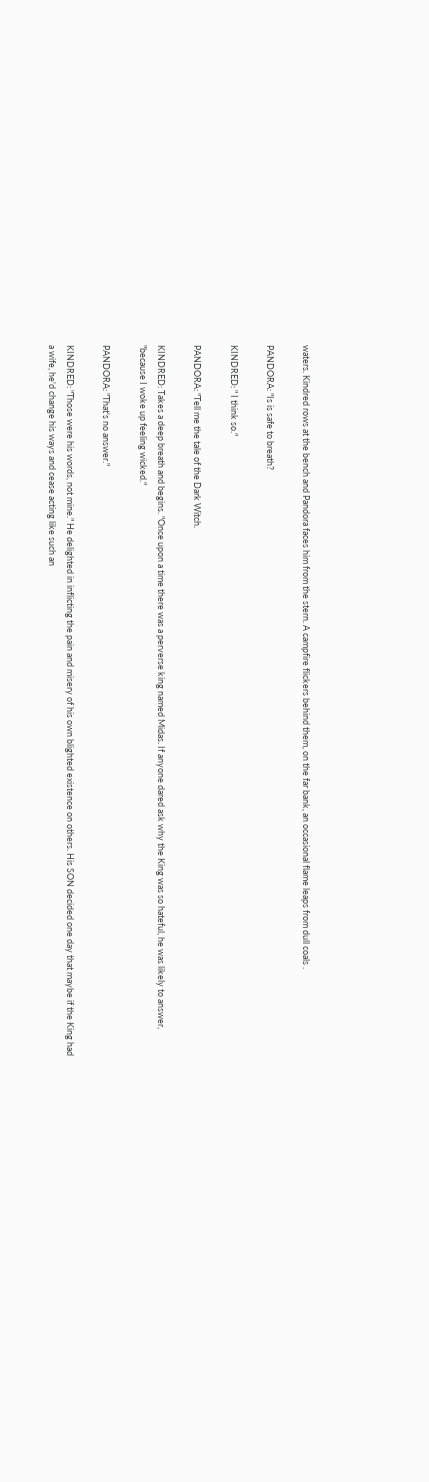waters. Kindred rows at the bench and Pandora faces him from the stern. A campfire flickers behind them, on the far bank, an occasional flame leaps from dull coals .

PANDORA: "Is is safe to breath?

KINDRED: " I think so."

PANDORA: "Tell me the tale of the Dark Witch.

KINDRED: Takes a deep breath and begins. "Once upon a time there was a perverse king named Midas. If anyone dared ask why the King was so hateful, he was likely to answer, "because I woke up feeling wicked."

PANDORA: "That's no answer."

KINDRED: "Those were his words, not mine." He delighted in inflicting the pain and misery of his own blighted existence on others. His SON decided one day that maybe if the King had a wife, he'd change his ways and cease acting like such an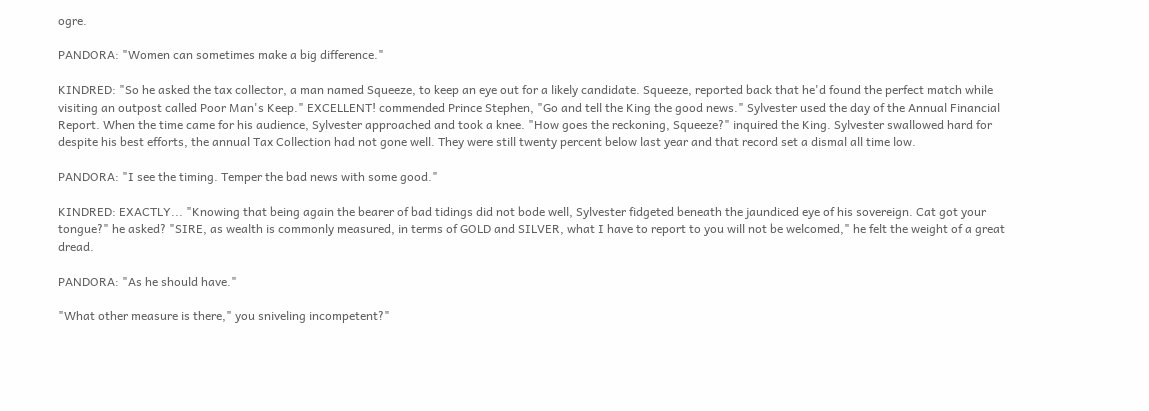ogre.

PANDORA: "Women can sometimes make a big difference."

KINDRED: "So he asked the tax collector, a man named Squeeze, to keep an eye out for a likely candidate. Squeeze, reported back that he'd found the perfect match while visiting an outpost called Poor Man's Keep." EXCELLENT! commended Prince Stephen, "Go and tell the King the good news." Sylvester used the day of the Annual Financial Report. When the time came for his audience, Sylvester approached and took a knee. "How goes the reckoning, Squeeze?" inquired the King. Sylvester swallowed hard for despite his best efforts, the annual Tax Collection had not gone well. They were still twenty percent below last year and that record set a dismal all time low.

PANDORA: "I see the timing. Temper the bad news with some good."

KINDRED: EXACTLY... "Knowing that being again the bearer of bad tidings did not bode well, Sylvester fidgeted beneath the jaundiced eye of his sovereign. Cat got your tongue?" he asked? "SIRE, as wealth is commonly measured, in terms of GOLD and SILVER, what I have to report to you will not be welcomed," he felt the weight of a great dread.

PANDORA: "As he should have."

"What other measure is there," you sniveling incompetent?"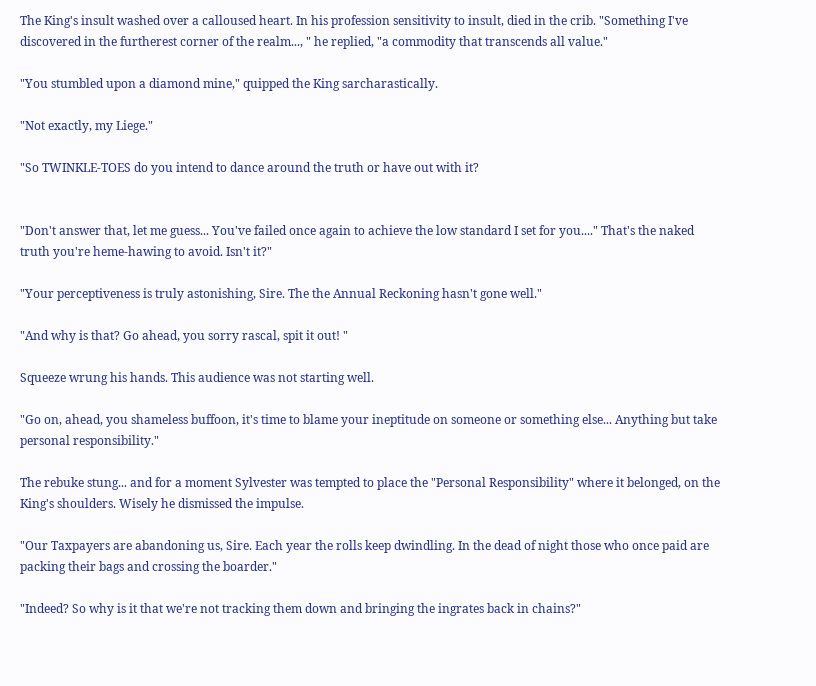The King's insult washed over a calloused heart. In his profession sensitivity to insult, died in the crib. "Something I've discovered in the furtherest corner of the realm..., " he replied, "a commodity that transcends all value."

"You stumbled upon a diamond mine," quipped the King sarcharastically.

"Not exactly, my Liege."

"So TWINKLE-TOES do you intend to dance around the truth or have out with it?


"Don't answer that, let me guess... You've failed once again to achieve the low standard I set for you...." That's the naked truth you're heme-hawing to avoid. Isn't it?"

"Your perceptiveness is truly astonishing, Sire. The the Annual Reckoning hasn't gone well."

"And why is that? Go ahead, you sorry rascal, spit it out! "

Squeeze wrung his hands. This audience was not starting well.

"Go on, ahead, you shameless buffoon, it's time to blame your ineptitude on someone or something else... Anything but take personal responsibility."

The rebuke stung... and for a moment Sylvester was tempted to place the "Personal Responsibility" where it belonged, on the King's shoulders. Wisely he dismissed the impulse.

"Our Taxpayers are abandoning us, Sire. Each year the rolls keep dwindling. In the dead of night those who once paid are packing their bags and crossing the boarder."

"Indeed? So why is it that we're not tracking them down and bringing the ingrates back in chains?"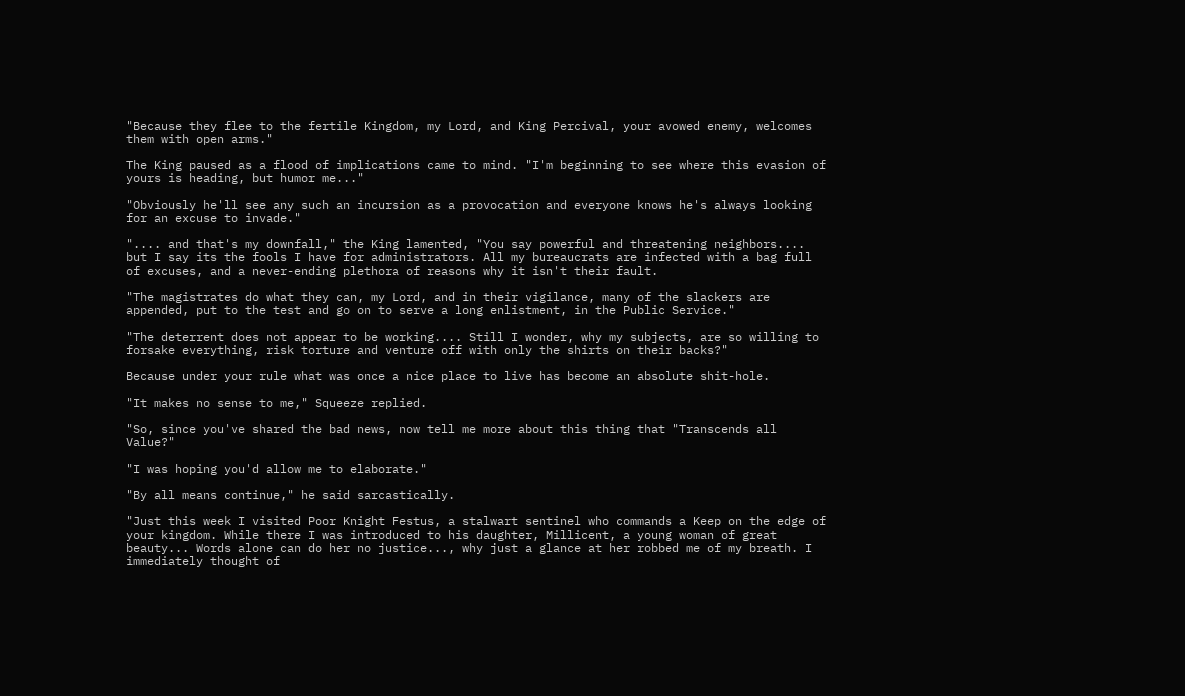"Because they flee to the fertile Kingdom, my Lord, and King Percival, your avowed enemy, welcomes them with open arms."

The King paused as a flood of implications came to mind. "I'm beginning to see where this evasion of yours is heading, but humor me..."

"Obviously he'll see any such an incursion as a provocation and everyone knows he's always looking for an excuse to invade."

".... and that's my downfall," the King lamented, "You say powerful and threatening neighbors.... but I say its the fools I have for administrators. All my bureaucrats are infected with a bag full of excuses, and a never-ending plethora of reasons why it isn't their fault.

"The magistrates do what they can, my Lord, and in their vigilance, many of the slackers are appended, put to the test and go on to serve a long enlistment, in the Public Service."

"The deterrent does not appear to be working.... Still I wonder, why my subjects, are so willing to forsake everything, risk torture and venture off with only the shirts on their backs?"

Because under your rule what was once a nice place to live has become an absolute shit-hole.

"It makes no sense to me," Squeeze replied.

"So, since you've shared the bad news, now tell me more about this thing that "Transcends all Value?"

"I was hoping you'd allow me to elaborate."

"By all means continue," he said sarcastically.

"Just this week I visited Poor Knight Festus, a stalwart sentinel who commands a Keep on the edge of your kingdom. While there I was introduced to his daughter, Millicent, a young woman of great beauty... Words alone can do her no justice..., why just a glance at her robbed me of my breath. I immediately thought of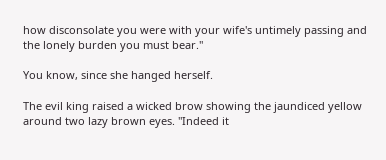how disconsolate you were with your wife's untimely passing and the lonely burden you must bear."

You know, since she hanged herself.

The evil king raised a wicked brow showing the jaundiced yellow around two lazy brown eyes. "Indeed it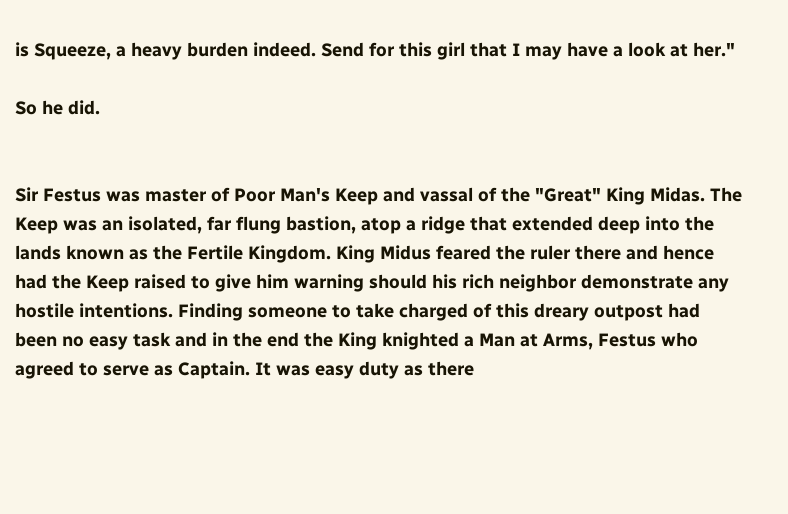is Squeeze, a heavy burden indeed. Send for this girl that I may have a look at her."

So he did.


Sir Festus was master of Poor Man's Keep and vassal of the "Great" King Midas. The Keep was an isolated, far flung bastion, atop a ridge that extended deep into the lands known as the Fertile Kingdom. King Midus feared the ruler there and hence had the Keep raised to give him warning should his rich neighbor demonstrate any hostile intentions. Finding someone to take charged of this dreary outpost had been no easy task and in the end the King knighted a Man at Arms, Festus who agreed to serve as Captain. It was easy duty as there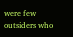were few outsiders who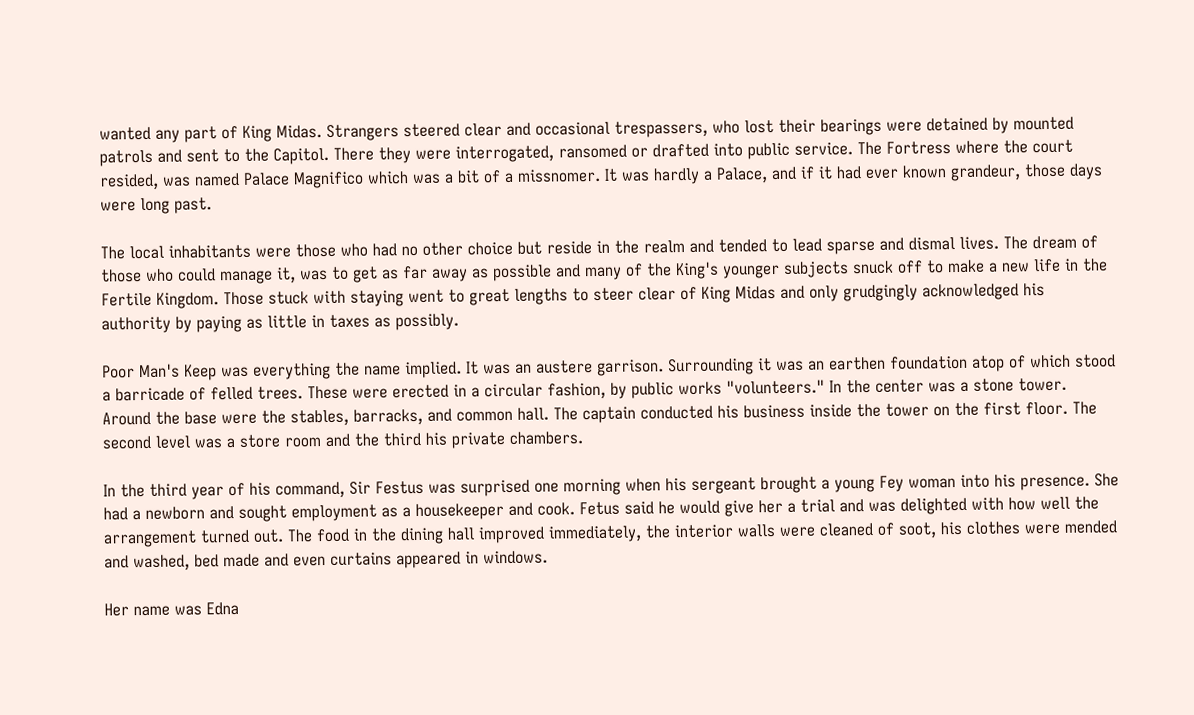wanted any part of King Midas. Strangers steered clear and occasional trespassers, who lost their bearings were detained by mounted patrols and sent to the Capitol. There they were interrogated, ransomed or drafted into public service. The Fortress where the court resided, was named Palace Magnifico which was a bit of a missnomer. It was hardly a Palace, and if it had ever known grandeur, those days were long past.

The local inhabitants were those who had no other choice but reside in the realm and tended to lead sparse and dismal lives. The dream of those who could manage it, was to get as far away as possible and many of the King's younger subjects snuck off to make a new life in the Fertile Kingdom. Those stuck with staying went to great lengths to steer clear of King Midas and only grudgingly acknowledged his authority by paying as little in taxes as possibly.

Poor Man's Keep was everything the name implied. It was an austere garrison. Surrounding it was an earthen foundation atop of which stood a barricade of felled trees. These were erected in a circular fashion, by public works "volunteers." In the center was a stone tower. Around the base were the stables, barracks, and common hall. The captain conducted his business inside the tower on the first floor. The second level was a store room and the third his private chambers.

In the third year of his command, Sir Festus was surprised one morning when his sergeant brought a young Fey woman into his presence. She had a newborn and sought employment as a housekeeper and cook. Fetus said he would give her a trial and was delighted with how well the arrangement turned out. The food in the dining hall improved immediately, the interior walls were cleaned of soot, his clothes were mended and washed, bed made and even curtains appeared in windows.

Her name was Edna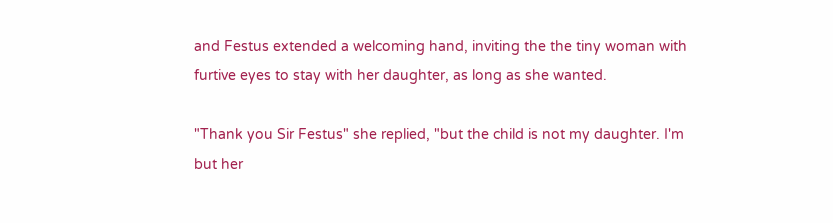and Festus extended a welcoming hand, inviting the the tiny woman with furtive eyes to stay with her daughter, as long as she wanted.

"Thank you Sir Festus" she replied, "but the child is not my daughter. I'm but her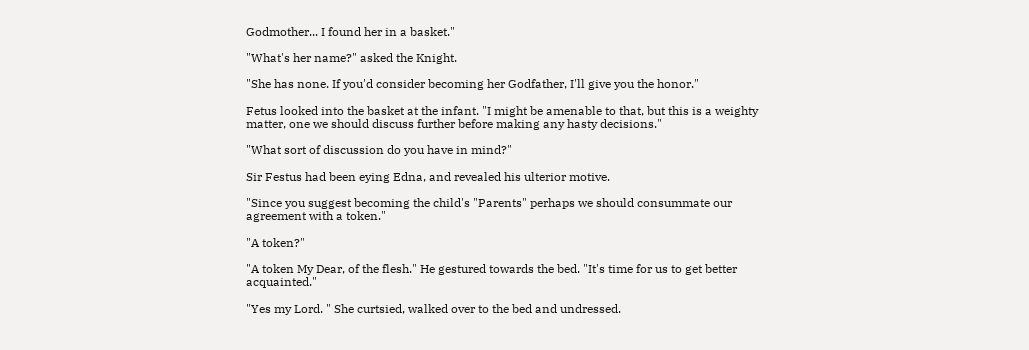Godmother... I found her in a basket."

"What's her name?" asked the Knight.

"She has none. If you'd consider becoming her Godfather, I'll give you the honor."

Fetus looked into the basket at the infant. "I might be amenable to that, but this is a weighty matter, one we should discuss further before making any hasty decisions."

"What sort of discussion do you have in mind?"

Sir Festus had been eying Edna, and revealed his ulterior motive.

"Since you suggest becoming the child's "Parents" perhaps we should consummate our agreement with a token."

"A token?"

"A token My Dear, of the flesh." He gestured towards the bed. "It's time for us to get better acquainted."

"Yes my Lord. " She curtsied, walked over to the bed and undressed.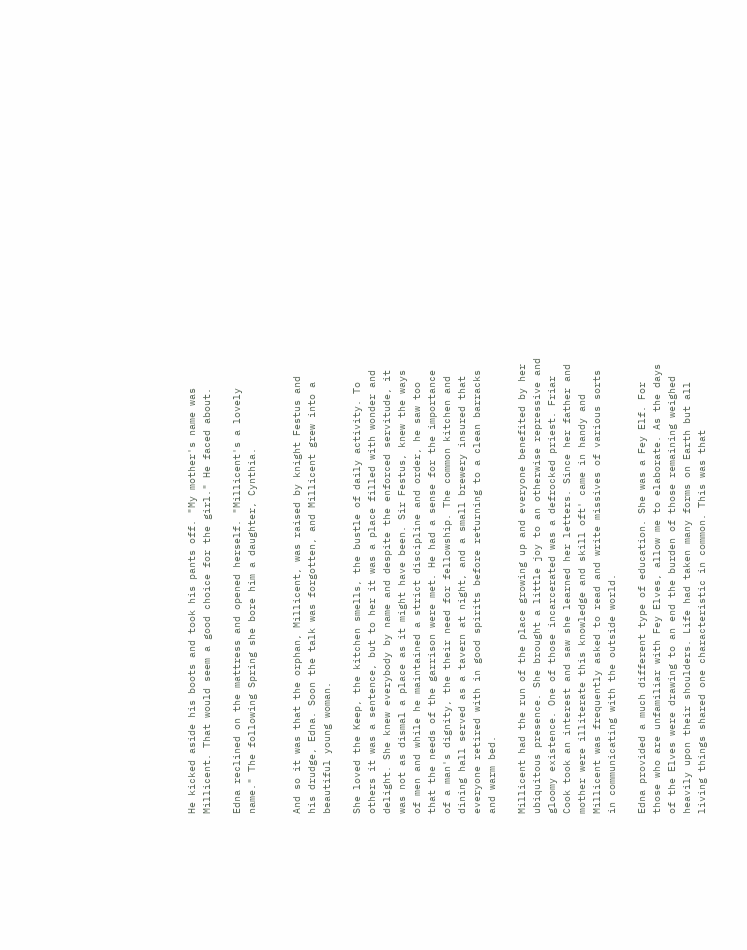He kicked aside his boots and took his pants off. "My mother's name was Millicent. That would seem a good choice for the girl." He faced about.

Edna reclined on the mattress and opened herself. "Millicent's a lovely name." The following Spring she bore him a daughter, Cynthia.


And so it was that the orphan, Millicent, was raised by knight Festus and his drudge, Edna. Soon the talk was forgotten, and Millicent grew into a beautiful young woman.

She loved the Keep, the kitchen smells, the bustle of daily activity. To others it was a sentence, but to her it was a place filled with wonder and delight. She knew everybody by name and despite the enforced servitude, it was not as dismal a place as it might have been. Sir Festus, knew the ways of men and while he maintained a strict discipline and order, he saw too that the needs of the garrison were met. He had a sense for the importance of a man's dignity, the their need for fellowship. The common kitchen and dining hall served as a tavern at night, and a small brewery insured that everyone retired with in good spirits before returning to a clean barracks and warm bed.

Millicent had the run of the place growing up and everyone benefited by her ubiquitous presence. She brought a little joy to an otherwise repressive and gloomy existence. One of those incarcerated was a defrocked priest. Friar Cook took an interest and saw she learned her letters. Since her father and mother were illiterate this knowledge and skill oft' came in handy and Millicent was frequently asked to read and write missives of various sorts in communicating with the outside world.

Edna provided a much different type of education. She was a Fey Elf. For those who are unfamiliar with Fey Elves, allow me to elaborate. As the days of the Elves were drawing to an end the burden of those remaining weighed heavily upon their shoulders. Life had taken many forms on Earth but all living things shared one characteristic in common. This was that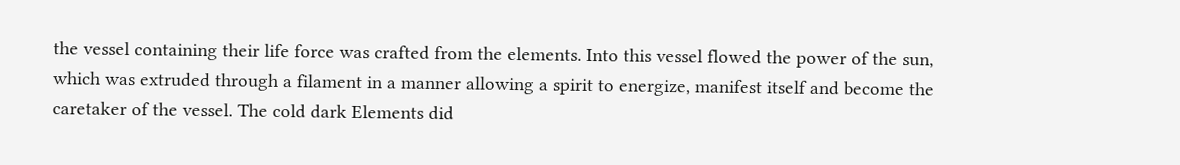the vessel containing their life force was crafted from the elements. Into this vessel flowed the power of the sun, which was extruded through a filament in a manner allowing a spirit to energize, manifest itself and become the caretaker of the vessel. The cold dark Elements did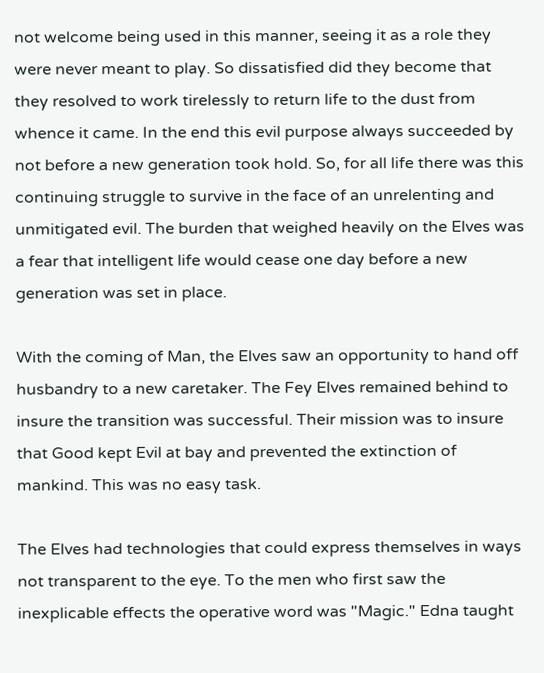not welcome being used in this manner, seeing it as a role they were never meant to play. So dissatisfied did they become that they resolved to work tirelessly to return life to the dust from whence it came. In the end this evil purpose always succeeded by not before a new generation took hold. So, for all life there was this continuing struggle to survive in the face of an unrelenting and unmitigated evil. The burden that weighed heavily on the Elves was a fear that intelligent life would cease one day before a new generation was set in place.

With the coming of Man, the Elves saw an opportunity to hand off husbandry to a new caretaker. The Fey Elves remained behind to insure the transition was successful. Their mission was to insure that Good kept Evil at bay and prevented the extinction of mankind. This was no easy task.

The Elves had technologies that could express themselves in ways not transparent to the eye. To the men who first saw the inexplicable effects the operative word was "Magic." Edna taught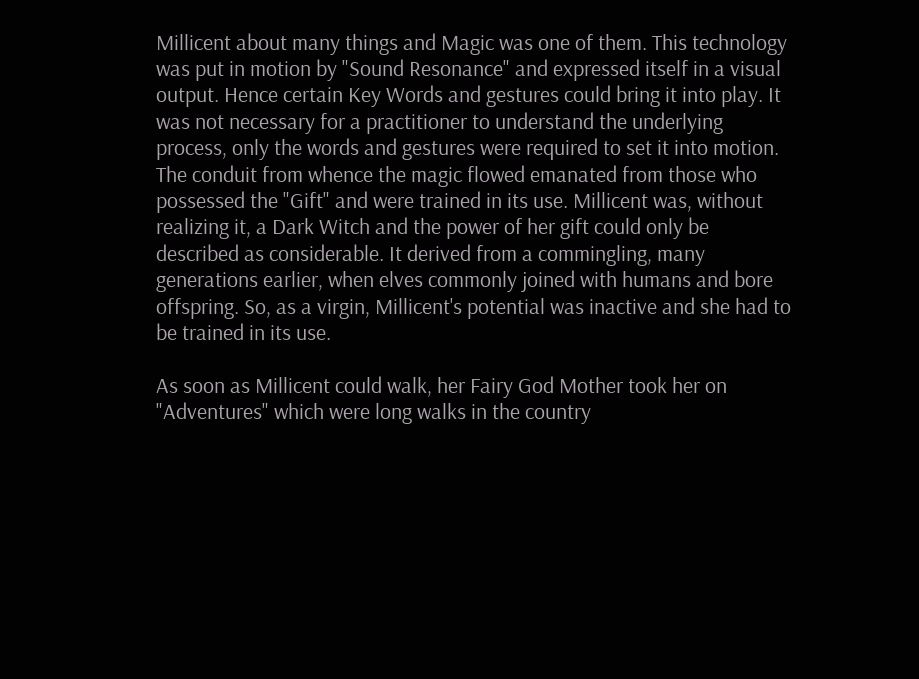Millicent about many things and Magic was one of them. This technology was put in motion by "Sound Resonance" and expressed itself in a visual output. Hence certain Key Words and gestures could bring it into play. It was not necessary for a practitioner to understand the underlying process, only the words and gestures were required to set it into motion. The conduit from whence the magic flowed emanated from those who possessed the "Gift" and were trained in its use. Millicent was, without realizing it, a Dark Witch and the power of her gift could only be described as considerable. It derived from a commingling, many generations earlier, when elves commonly joined with humans and bore offspring. So, as a virgin, Millicent's potential was inactive and she had to be trained in its use.

As soon as Millicent could walk, her Fairy God Mother took her on "Adventures" which were long walks in the country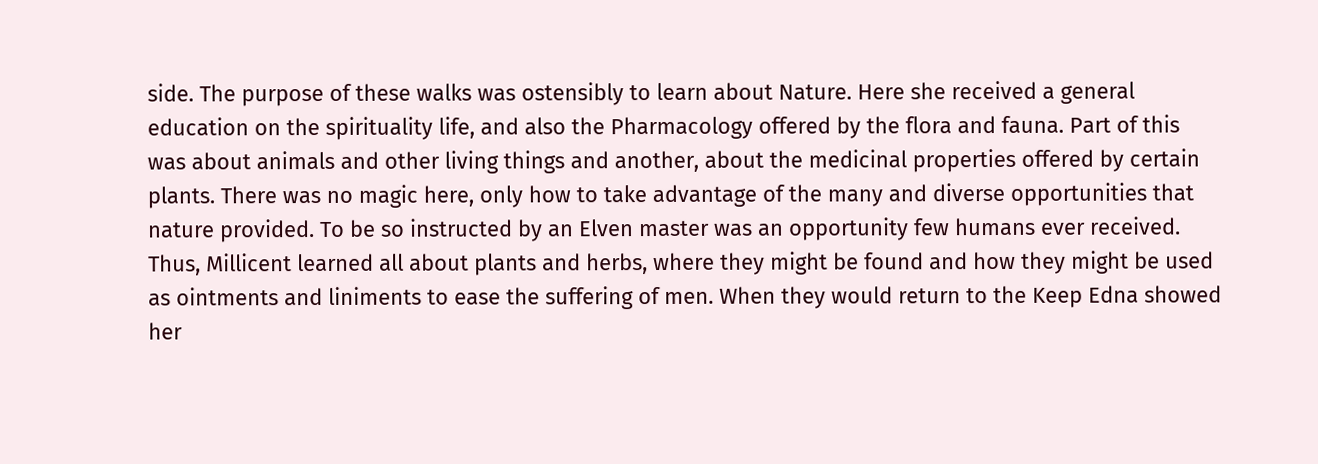side. The purpose of these walks was ostensibly to learn about Nature. Here she received a general education on the spirituality life, and also the Pharmacology offered by the flora and fauna. Part of this was about animals and other living things and another, about the medicinal properties offered by certain plants. There was no magic here, only how to take advantage of the many and diverse opportunities that nature provided. To be so instructed by an Elven master was an opportunity few humans ever received. Thus, Millicent learned all about plants and herbs, where they might be found and how they might be used as ointments and liniments to ease the suffering of men. When they would return to the Keep Edna showed her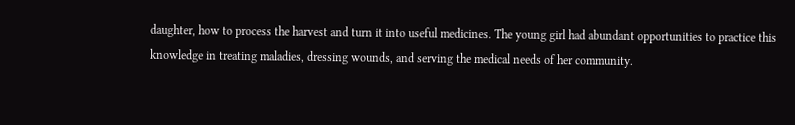daughter, how to process the harvest and turn it into useful medicines. The young girl had abundant opportunities to practice this knowledge in treating maladies, dressing wounds, and serving the medical needs of her community.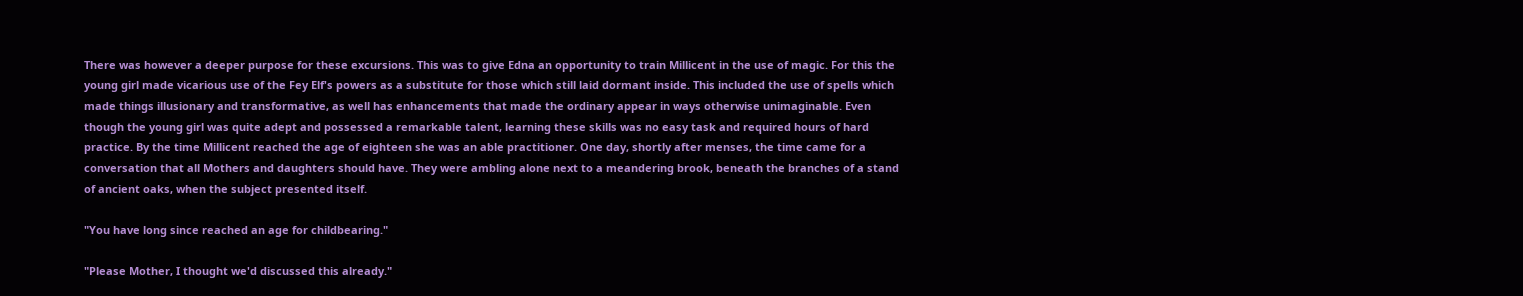There was however a deeper purpose for these excursions. This was to give Edna an opportunity to train Millicent in the use of magic. For this the young girl made vicarious use of the Fey Elf's powers as a substitute for those which still laid dormant inside. This included the use of spells which made things illusionary and transformative, as well has enhancements that made the ordinary appear in ways otherwise unimaginable. Even though the young girl was quite adept and possessed a remarkable talent, learning these skills was no easy task and required hours of hard practice. By the time Millicent reached the age of eighteen she was an able practitioner. One day, shortly after menses, the time came for a conversation that all Mothers and daughters should have. They were ambling alone next to a meandering brook, beneath the branches of a stand of ancient oaks, when the subject presented itself.

"You have long since reached an age for childbearing."

"Please Mother, I thought we'd discussed this already."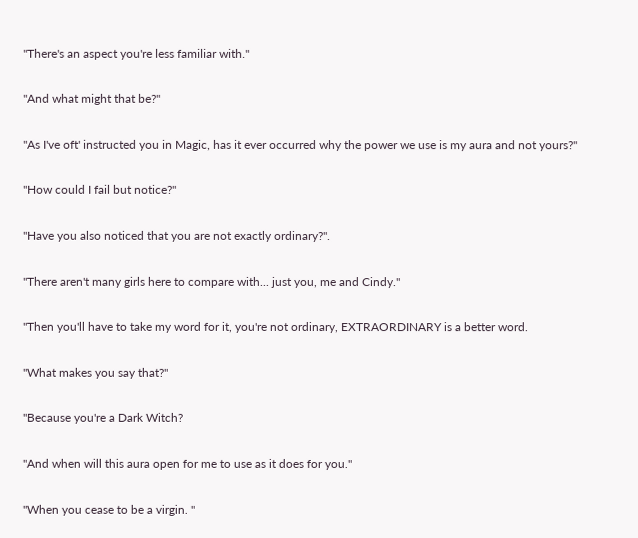"There's an aspect you're less familiar with."

"And what might that be?"

"As I've oft' instructed you in Magic, has it ever occurred why the power we use is my aura and not yours?"

"How could I fail but notice?"

"Have you also noticed that you are not exactly ordinary?".

"There aren't many girls here to compare with... just you, me and Cindy."

"Then you'll have to take my word for it, you're not ordinary, EXTRAORDINARY is a better word.

"What makes you say that?"

"Because you're a Dark Witch?

"And when will this aura open for me to use as it does for you."

"When you cease to be a virgin. "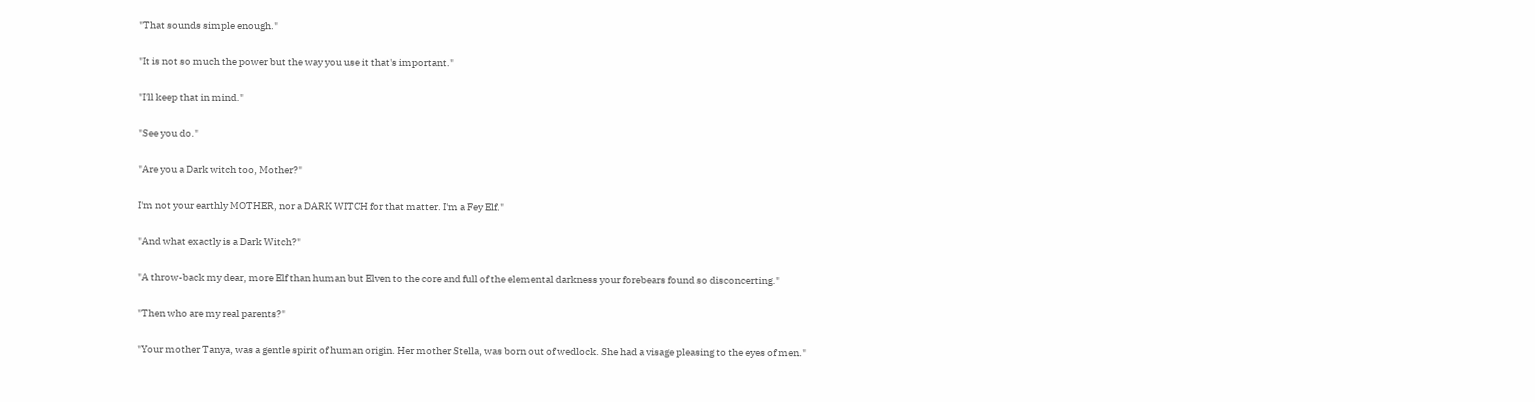"That sounds simple enough."

"It is not so much the power but the way you use it that's important."

"I'll keep that in mind."

"See you do."

"Are you a Dark witch too, Mother?"

I'm not your earthly MOTHER, nor a DARK WITCH for that matter. I'm a Fey Elf."

"And what exactly is a Dark Witch?"

"A throw-back my dear, more Elf than human but Elven to the core and full of the elemental darkness your forebears found so disconcerting."

"Then who are my real parents?"

"Your mother Tanya, was a gentle spirit of human origin. Her mother Stella, was born out of wedlock. She had a visage pleasing to the eyes of men."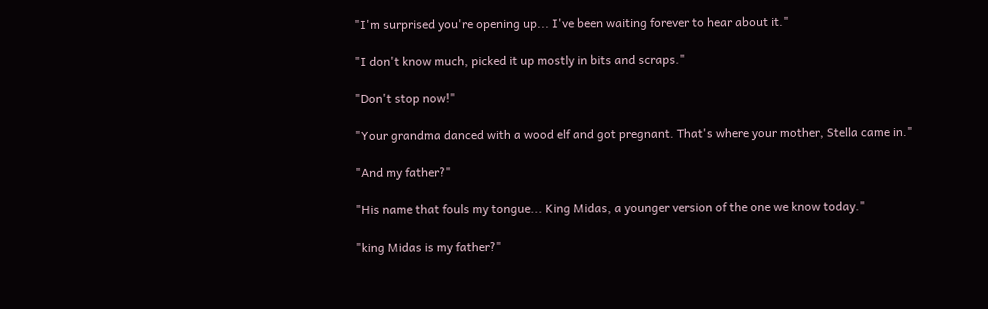"I'm surprised you're opening up... I've been waiting forever to hear about it."

"I don't know much, picked it up mostly in bits and scraps."

"Don't stop now!"

"Your grandma danced with a wood elf and got pregnant. That's where your mother, Stella came in."

"And my father?"

"His name that fouls my tongue... King Midas, a younger version of the one we know today."

"king Midas is my father?"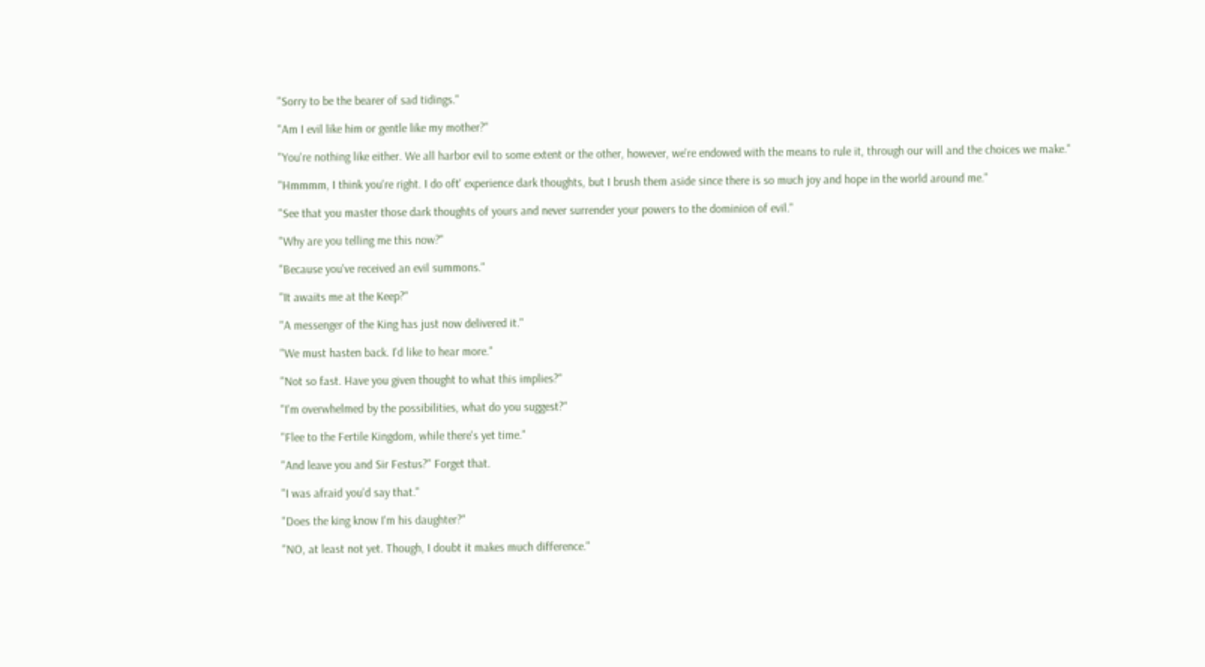"Sorry to be the bearer of sad tidings."

"Am I evil like him or gentle like my mother?"

"You're nothing like either. We all harbor evil to some extent or the other, however, we're endowed with the means to rule it, through our will and the choices we make."

"Hmmmm, I think you're right. I do oft' experience dark thoughts, but I brush them aside since there is so much joy and hope in the world around me."

"See that you master those dark thoughts of yours and never surrender your powers to the dominion of evil."

"Why are you telling me this now?"

"Because you've received an evil summons."

"It awaits me at the Keep?"

"A messenger of the King has just now delivered it."

"We must hasten back. I'd like to hear more."

"Not so fast. Have you given thought to what this implies?"

"I'm overwhelmed by the possibilities, what do you suggest?"

"Flee to the Fertile Kingdom, while there's yet time."

"And leave you and Sir Festus?" Forget that.

"I was afraid you'd say that."

"Does the king know I'm his daughter?"

"NO, at least not yet. Though, I doubt it makes much difference."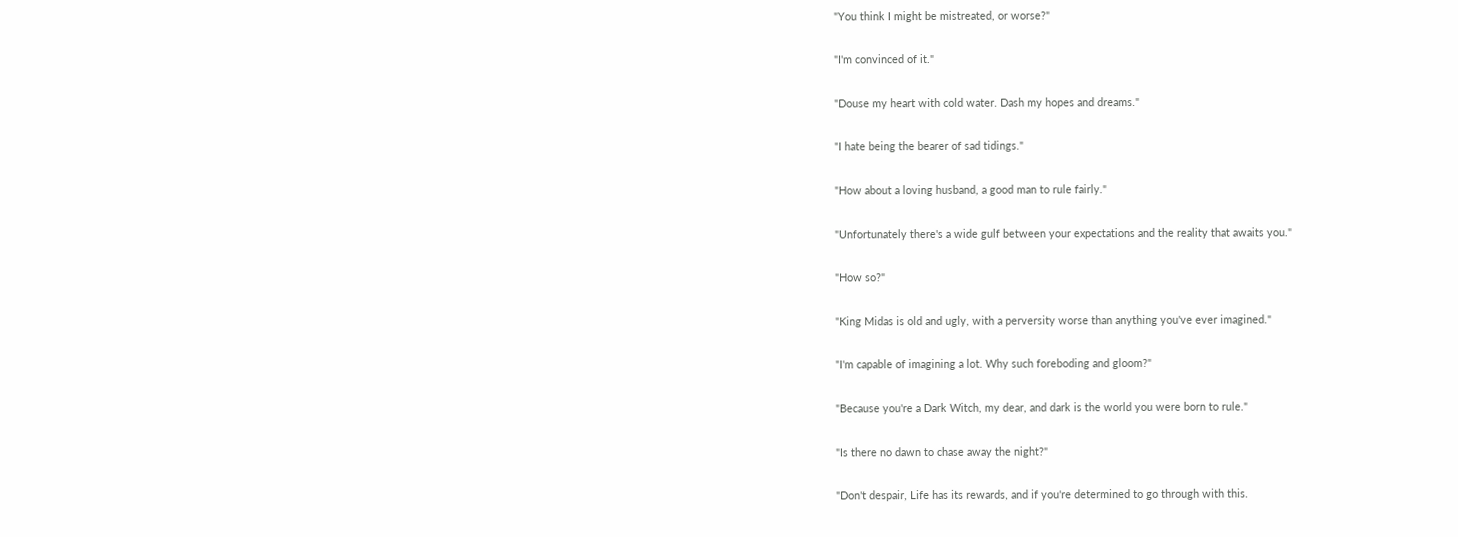"You think I might be mistreated, or worse?"

"I'm convinced of it."

"Douse my heart with cold water. Dash my hopes and dreams."

"I hate being the bearer of sad tidings."

"How about a loving husband, a good man to rule fairly."

"Unfortunately there's a wide gulf between your expectations and the reality that awaits you."

"How so?"

"King Midas is old and ugly, with a perversity worse than anything you've ever imagined."

"I'm capable of imagining a lot. Why such foreboding and gloom?"

"Because you're a Dark Witch, my dear, and dark is the world you were born to rule."

"Is there no dawn to chase away the night?"

"Don't despair, Life has its rewards, and if you're determined to go through with this.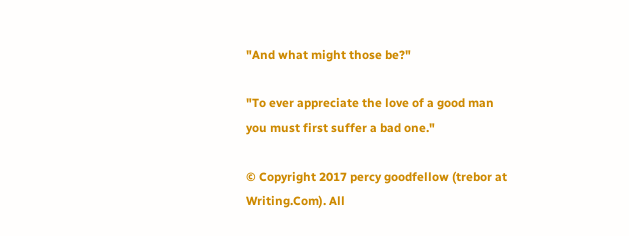"And what might those be?"

"To ever appreciate the love of a good man you must first suffer a bad one."

© Copyright 2017 percy goodfellow (trebor at Writing.Com). All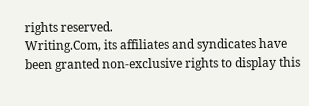rights reserved.
Writing.Com, its affiliates and syndicates have been granted non-exclusive rights to display this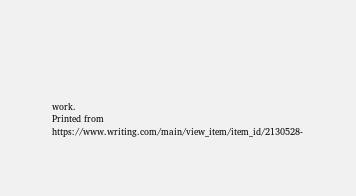work.
Printed from https://www.writing.com/main/view_item/item_id/2130528-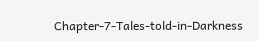Chapter-7-Tales-told-in-Darkness